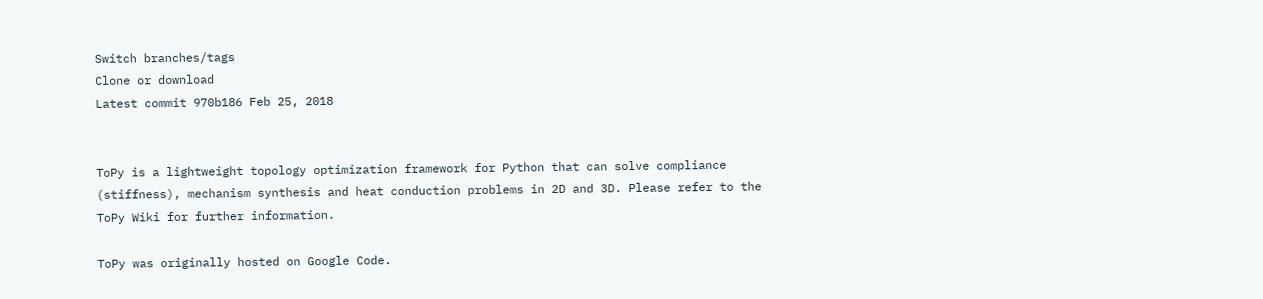Switch branches/tags
Clone or download
Latest commit 970b186 Feb 25, 2018


ToPy is a lightweight topology optimization framework for Python that can solve compliance (stiffness), mechanism synthesis and heat conduction problems in 2D and 3D. Please refer to the ToPy Wiki for further information.

ToPy was originally hosted on Google Code.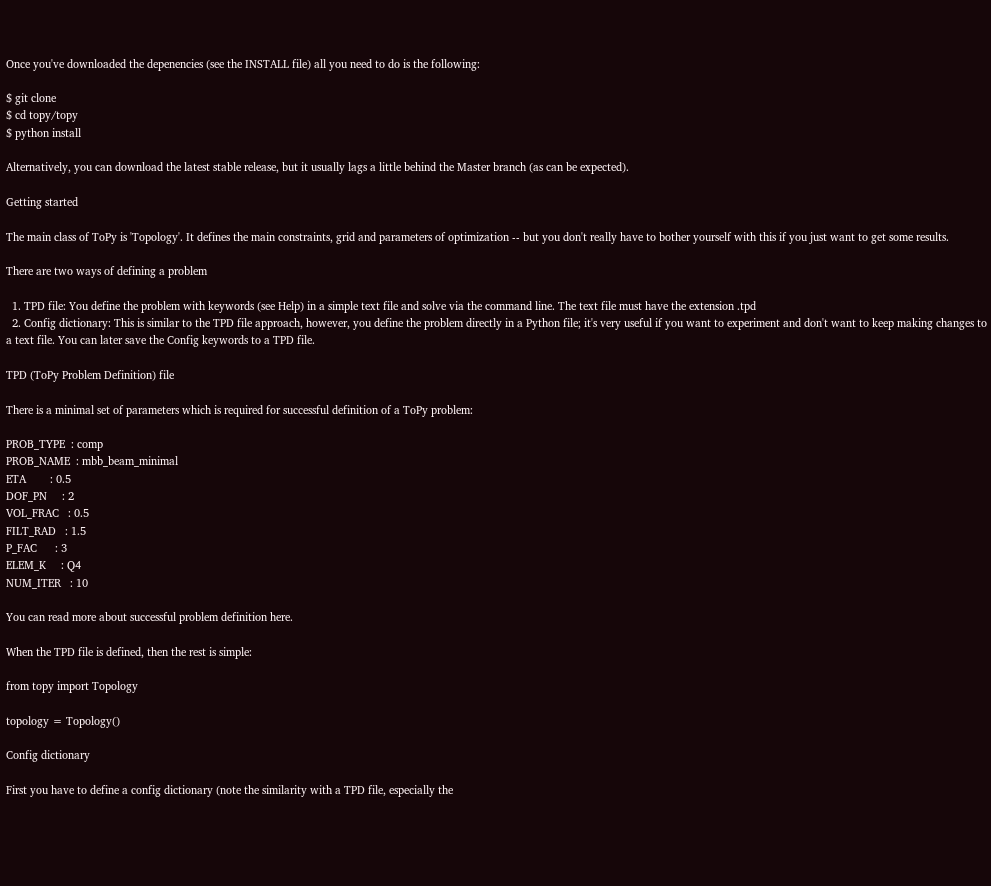Once you've downloaded the depenencies (see the INSTALL file) all you need to do is the following:

$ git clone
$ cd topy/topy
$ python install

Alternatively, you can download the latest stable release, but it usually lags a little behind the Master branch (as can be expected).

Getting started

The main class of ToPy is 'Topology'. It defines the main constraints, grid and parameters of optimization -- but you don't really have to bother yourself with this if you just want to get some results.

There are two ways of defining a problem

  1. TPD file: You define the problem with keywords (see Help) in a simple text file and solve via the command line. The text file must have the extension .tpd
  2. Config dictionary: This is similar to the TPD file approach, however, you define the problem directly in a Python file; it's very useful if you want to experiment and don't want to keep making changes to a text file. You can later save the Config keywords to a TPD file.

TPD (ToPy Problem Definition) file

There is a minimal set of parameters which is required for successful definition of a ToPy problem:

PROB_TYPE  : comp
PROB_NAME  : mbb_beam_minimal
ETA        : 0.5
DOF_PN     : 2
VOL_FRAC   : 0.5
FILT_RAD   : 1.5
P_FAC      : 3
ELEM_K     : Q4
NUM_ITER   : 10

You can read more about successful problem definition here.

When the TPD file is defined, then the rest is simple:

from topy import Topology

topology = Topology()

Config dictionary

First you have to define a config dictionary (note the similarity with a TPD file, especially the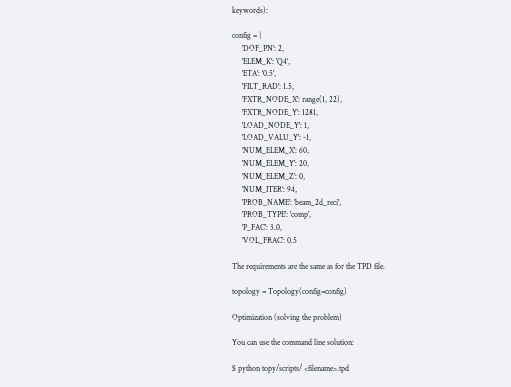keywords):

config = {
     'DOF_PN': 2,
     'ELEM_K': 'Q4',
     'ETA': '0.5',
     'FILT_RAD': 1.5,
     'FXTR_NODE_X': range(1, 22),
     'FXTR_NODE_Y': 1281,
     'LOAD_NODE_Y': 1,
     'LOAD_VALU_Y': -1,
     'NUM_ELEM_X': 60,
     'NUM_ELEM_Y': 20,
     'NUM_ELEM_Z': 0,
     'NUM_ITER': 94,
     'PROB_NAME': 'beam_2d_reci',
     'PROB_TYPE': 'comp',
     'P_FAC': 3.0,
     'VOL_FRAC': 0.5

The requirements are the same as for the TPD file.

topology = Topology(config=config)

Optimization (solving the problem)

You can use the command line solution:

$ python topy/scripts/ <filename>.tpd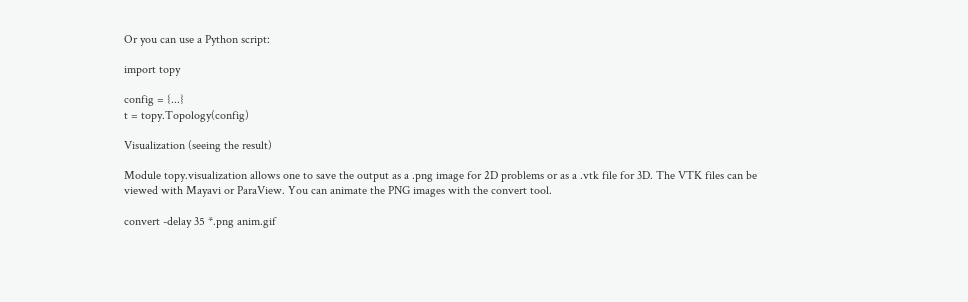Or you can use a Python script:

import topy

config = {...}
t = topy.Topology(config)

Visualization (seeing the result)

Module topy.visualization allows one to save the output as a .png image for 2D problems or as a .vtk file for 3D. The VTK files can be viewed with Mayavi or ParaView. You can animate the PNG images with the convert tool.

convert -delay 35 *.png anim.gif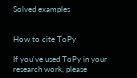Solved examples


How to cite ToPy

If you've used ToPy in your research work, please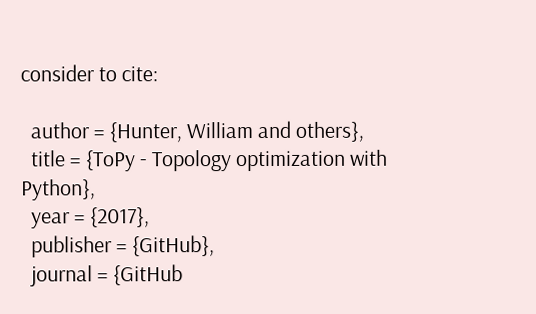consider to cite:

  author = {Hunter, William and others},
  title = {ToPy - Topology optimization with Python},
  year = {2017},
  publisher = {GitHub},
  journal = {GitHub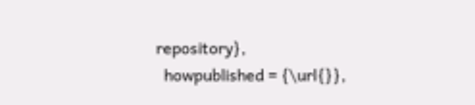repository},
  howpublished = {\url{}},